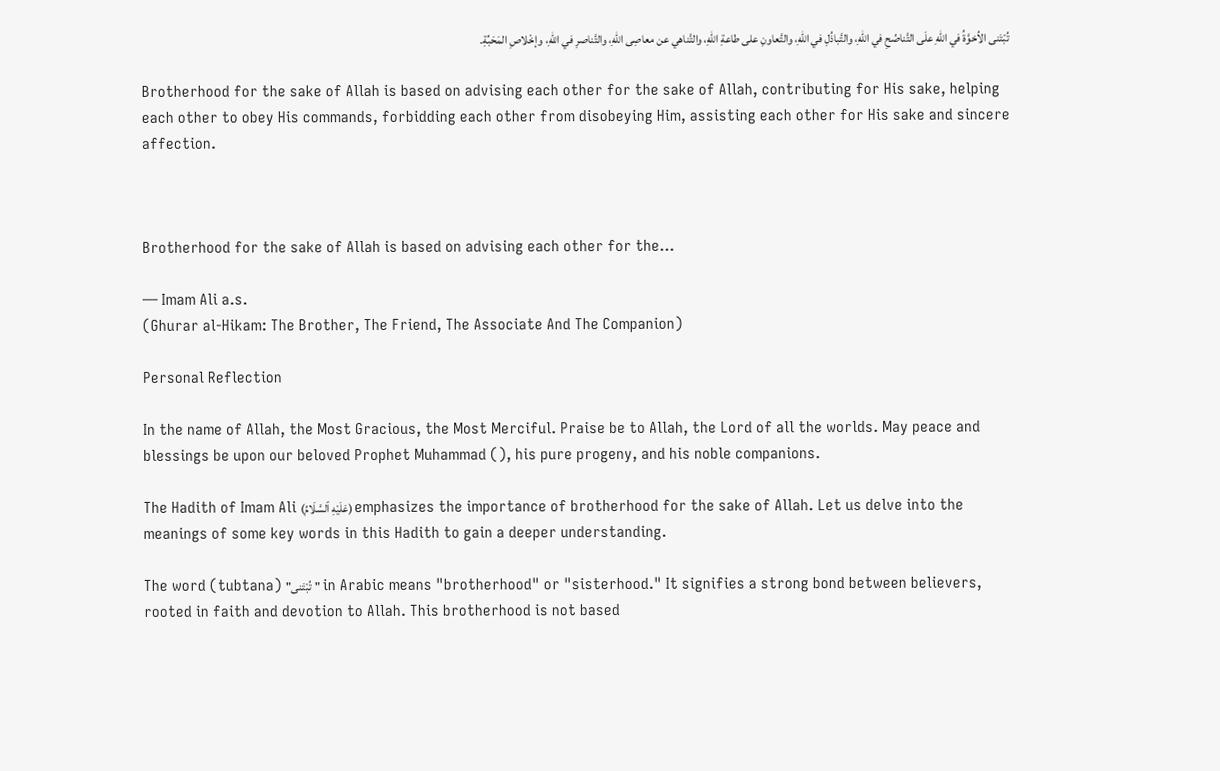تُبْتَنى الاُخوَّةُ في اللّهِ علَى التَّناصُحِ في اللّهِ، والتَّباذُلِ في اللّهِ، والتَّعاونِ على طاعةِ اللّهِ، والتَّناهي عن معاصِى اللّهِ، والتَّناصرِ في اللّهِ، وإخْلاصِ المَحَبِّةِ۔

Brotherhood for the sake of Allah is based on advising each other for the sake of Allah, contributing for His sake, helping each other to obey His commands, forbidding each other from disobeying Him, assisting each other for His sake and sincere affection.



Brotherhood for the sake of Allah is based on advising each other for the...

— Imam Ali a.s.
(Ghurar al-Hikam: The Brother, The Friend, The Associate And The Companion)

Personal Reflection

In the name of Allah, the Most Gracious, the Most Merciful. Praise be to Allah, the Lord of all the worlds. May peace and blessings be upon our beloved Prophet Muhammad (), his pure progeny, and his noble companions.

The Hadith of Imam Ali (عَلَيْهِ ٱلسَّلَامُ) emphasizes the importance of brotherhood for the sake of Allah. Let us delve into the meanings of some key words in this Hadith to gain a deeper understanding.

The word (tubtana) "تُبْتَنى" in Arabic means "brotherhood" or "sisterhood." It signifies a strong bond between believers, rooted in faith and devotion to Allah. This brotherhood is not based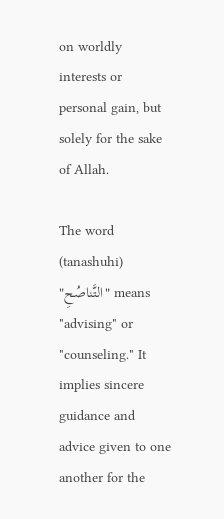on worldly interests or personal gain, but solely for the sake of Allah.

The word (tanashuhi) "التَّناصُحِ" means "advising" or "counseling." It implies sincere guidance and advice given to one another for the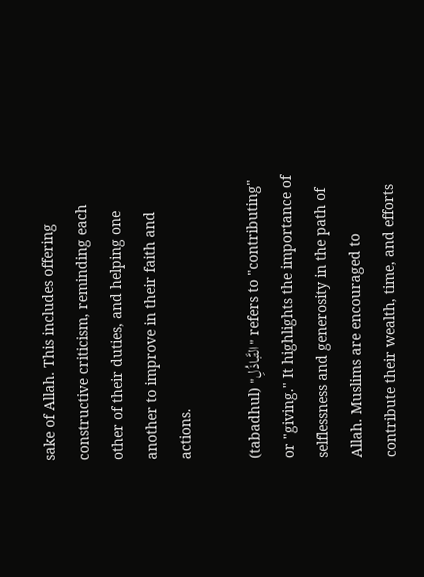sake of Allah. This includes offering constructive criticism, reminding each other of their duties, and helping one another to improve in their faith and actions.

(tabadhul) "التَّباذُلِ" refers to "contributing" or "giving." It highlights the importance of selflessness and generosity in the path of Allah. Muslims are encouraged to contribute their wealth, time, and efforts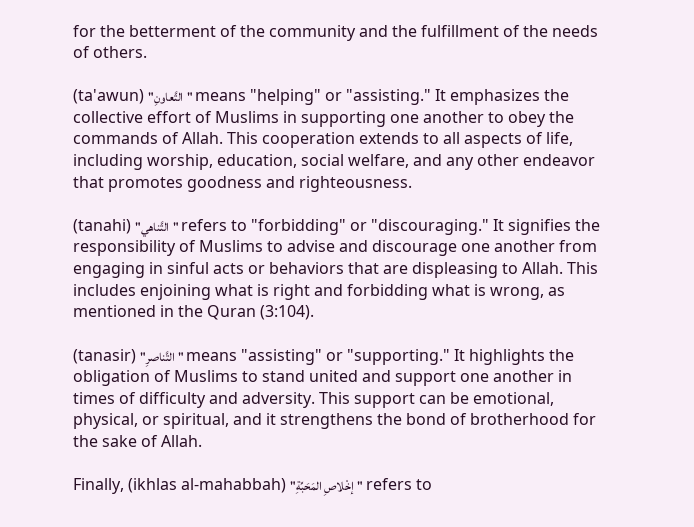for the betterment of the community and the fulfillment of the needs of others.

(ta'awun) "التَّعاونِ" means "helping" or "assisting." It emphasizes the collective effort of Muslims in supporting one another to obey the commands of Allah. This cooperation extends to all aspects of life, including worship, education, social welfare, and any other endeavor that promotes goodness and righteousness.

(tanahi) "التَّناهي" refers to "forbidding" or "discouraging." It signifies the responsibility of Muslims to advise and discourage one another from engaging in sinful acts or behaviors that are displeasing to Allah. This includes enjoining what is right and forbidding what is wrong, as mentioned in the Quran (3:104).

(tanasir) "التَّناصرِ" means "assisting" or "supporting." It highlights the obligation of Muslims to stand united and support one another in times of difficulty and adversity. This support can be emotional, physical, or spiritual, and it strengthens the bond of brotherhood for the sake of Allah.

Finally, (ikhlas al-mahabbah) "إخْلاصِ المَحَبِّةِ" refers to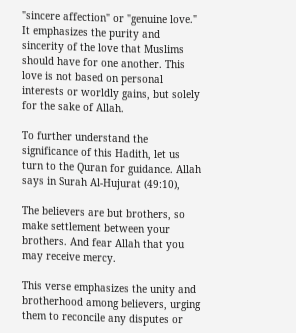"sincere affection" or "genuine love." It emphasizes the purity and sincerity of the love that Muslims should have for one another. This love is not based on personal interests or worldly gains, but solely for the sake of Allah.

To further understand the significance of this Hadith, let us turn to the Quran for guidance. Allah says in Surah Al-Hujurat (49:10),

The believers are but brothers, so make settlement between your brothers. And fear Allah that you may receive mercy.

This verse emphasizes the unity and brotherhood among believers, urging them to reconcile any disputes or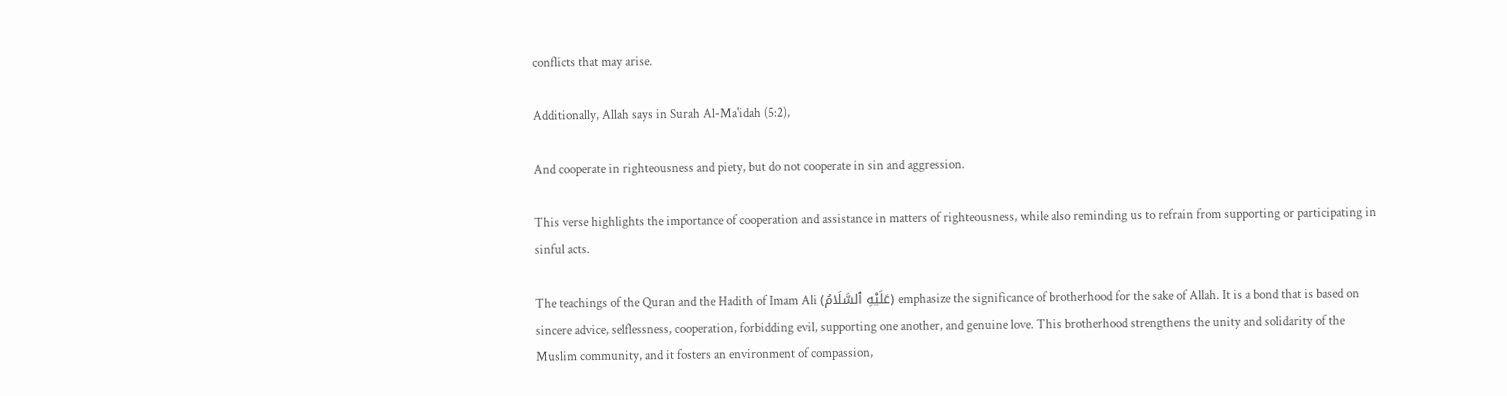conflicts that may arise.

Additionally, Allah says in Surah Al-Ma'idah (5:2),

And cooperate in righteousness and piety, but do not cooperate in sin and aggression.

This verse highlights the importance of cooperation and assistance in matters of righteousness, while also reminding us to refrain from supporting or participating in sinful acts.

The teachings of the Quran and the Hadith of Imam Ali (عَلَيْهِ ٱلسَّلَامُ) emphasize the significance of brotherhood for the sake of Allah. It is a bond that is based on sincere advice, selflessness, cooperation, forbidding evil, supporting one another, and genuine love. This brotherhood strengthens the unity and solidarity of the Muslim community, and it fosters an environment of compassion,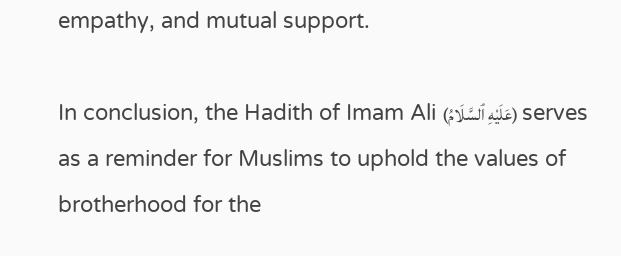empathy, and mutual support.

In conclusion, the Hadith of Imam Ali (عَلَيْهِ ٱلسَّلَامُ) serves as a reminder for Muslims to uphold the values of brotherhood for the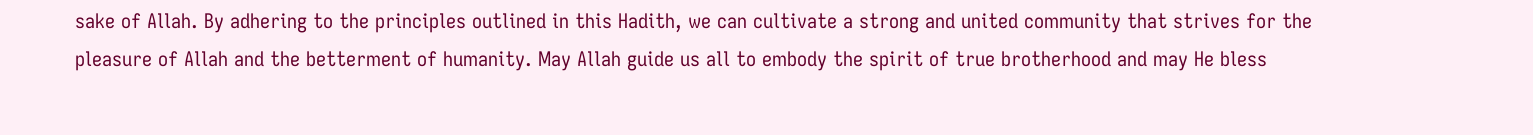sake of Allah. By adhering to the principles outlined in this Hadith, we can cultivate a strong and united community that strives for the pleasure of Allah and the betterment of humanity. May Allah guide us all to embody the spirit of true brotherhood and may He bless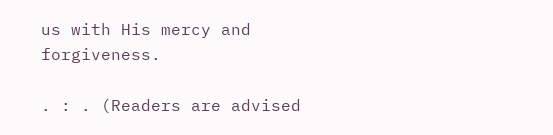us with His mercy and forgiveness.

. : . (Readers are advised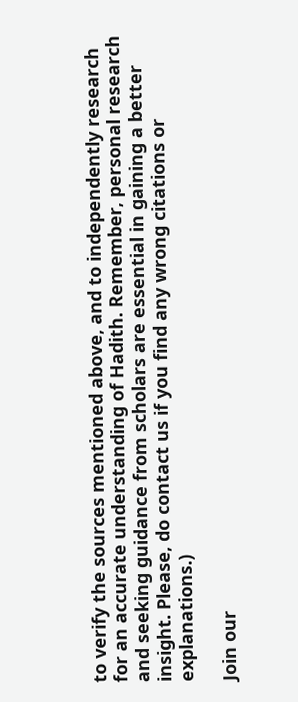to verify the sources mentioned above, and to independently research for an accurate understanding of Hadith. Remember, personal research and seeking guidance from scholars are essential in gaining a better insight. Please, do contact us if you find any wrong citations or explanations.)

Join our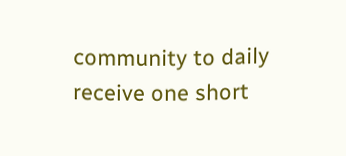community to daily receive one short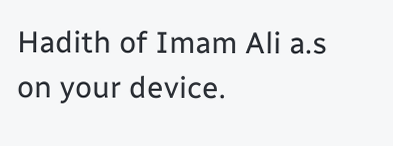Hadith of Imam Ali a.s on your device.